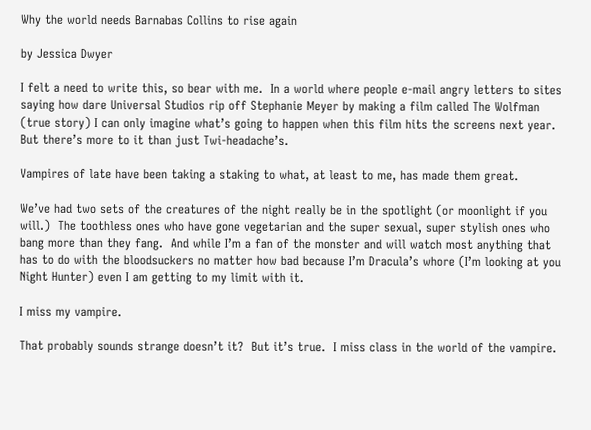Why the world needs Barnabas Collins to rise again

by Jessica Dwyer

I felt a need to write this, so bear with me.  In a world where people e-mail angry letters to sites saying how dare Universal Studios rip off Stephanie Meyer by making a film called The Wolfman (true story) I can only imagine what’s going to happen when this film hits the screens next year.  But there’s more to it than just Twi-headache’s.

Vampires of late have been taking a staking to what, at least to me, has made them great.

We’ve had two sets of the creatures of the night really be in the spotlight (or moonlight if you will.)  The toothless ones who have gone vegetarian and the super sexual, super stylish ones who bang more than they fang.  And while I’m a fan of the monster and will watch most anything that has to do with the bloodsuckers no matter how bad because I’m Dracula’s whore (I’m looking at you Night Hunter) even I am getting to my limit with it.

I miss my vampire.

That probably sounds strange doesn’t it?  But it’s true.  I miss class in the world of the vampire.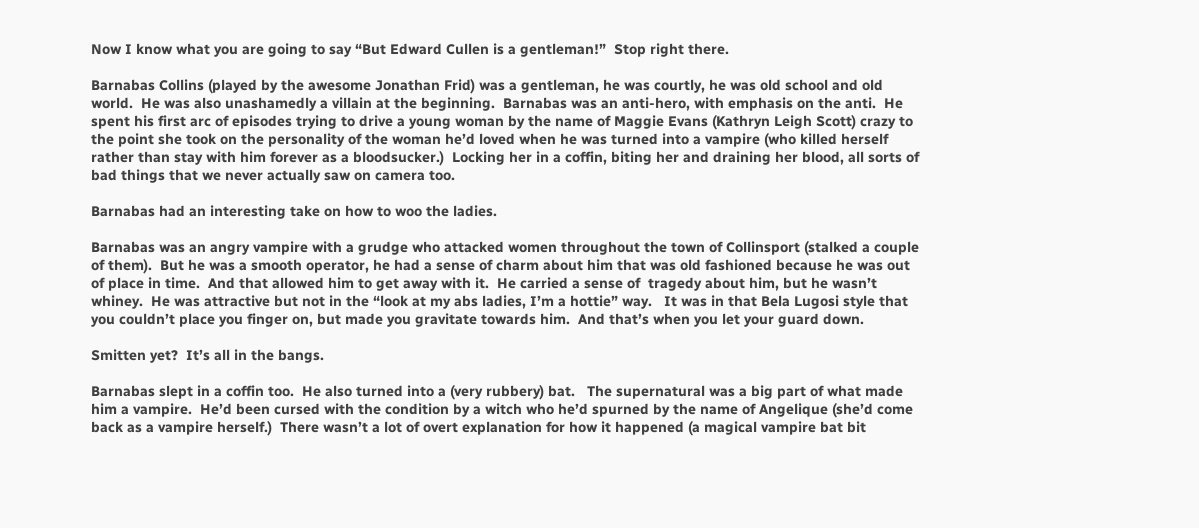Now I know what you are going to say “But Edward Cullen is a gentleman!”  Stop right there.

Barnabas Collins (played by the awesome Jonathan Frid) was a gentleman, he was courtly, he was old school and old world.  He was also unashamedly a villain at the beginning.  Barnabas was an anti-hero, with emphasis on the anti.  He spent his first arc of episodes trying to drive a young woman by the name of Maggie Evans (Kathryn Leigh Scott) crazy to the point she took on the personality of the woman he’d loved when he was turned into a vampire (who killed herself rather than stay with him forever as a bloodsucker.)  Locking her in a coffin, biting her and draining her blood, all sorts of bad things that we never actually saw on camera too.

Barnabas had an interesting take on how to woo the ladies.

Barnabas was an angry vampire with a grudge who attacked women throughout the town of Collinsport (stalked a couple of them).  But he was a smooth operator, he had a sense of charm about him that was old fashioned because he was out of place in time.  And that allowed him to get away with it.  He carried a sense of  tragedy about him, but he wasn’t whiney.  He was attractive but not in the “look at my abs ladies, I’m a hottie” way.   It was in that Bela Lugosi style that you couldn’t place you finger on, but made you gravitate towards him.  And that’s when you let your guard down.

Smitten yet?  It’s all in the bangs.

Barnabas slept in a coffin too.  He also turned into a (very rubbery) bat.   The supernatural was a big part of what made him a vampire.  He’d been cursed with the condition by a witch who he’d spurned by the name of Angelique (she’d come back as a vampire herself.)  There wasn’t a lot of overt explanation for how it happened (a magical vampire bat bit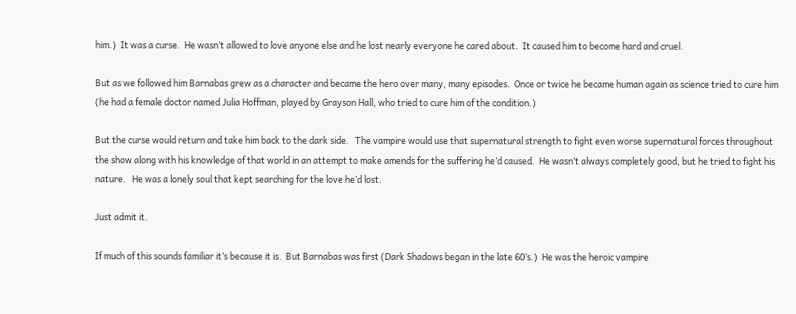him.)  It was a curse.  He wasn’t allowed to love anyone else and he lost nearly everyone he cared about.  It caused him to become hard and cruel.

But as we followed him Barnabas grew as a character and became the hero over many, many episodes.  Once or twice he became human again as science tried to cure him (he had a female doctor named Julia Hoffman, played by Grayson Hall, who tried to cure him of the condition.)

But the curse would return and take him back to the dark side.   The vampire would use that supernatural strength to fight even worse supernatural forces throughout the show along with his knowledge of that world in an attempt to make amends for the suffering he’d caused.  He wasn’t always completely good, but he tried to fight his nature.   He was a lonely soul that kept searching for the love he’d lost.

Just admit it.

If much of this sounds familiar it’s because it is.  But Barnabas was first (Dark Shadows began in the late 60’s.)  He was the heroic vampire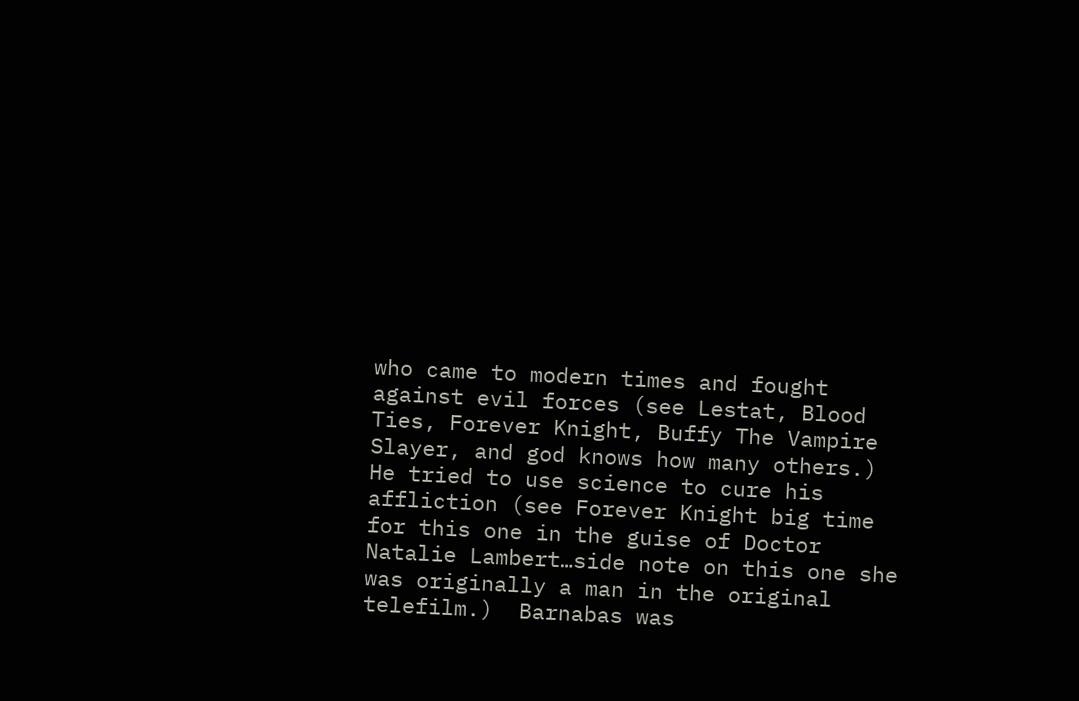who came to modern times and fought against evil forces (see Lestat, Blood Ties, Forever Knight, Buffy The Vampire Slayer, and god knows how many others.)  He tried to use science to cure his affliction (see Forever Knight big time for this one in the guise of Doctor Natalie Lambert…side note on this one she was originally a man in the original telefilm.)  Barnabas was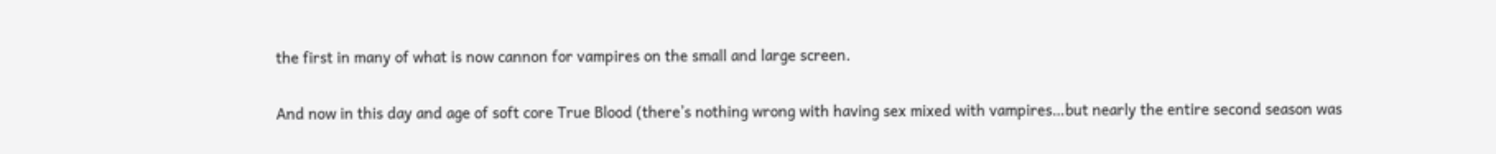the first in many of what is now cannon for vampires on the small and large screen.

And now in this day and age of soft core True Blood (there’s nothing wrong with having sex mixed with vampires…but nearly the entire second season was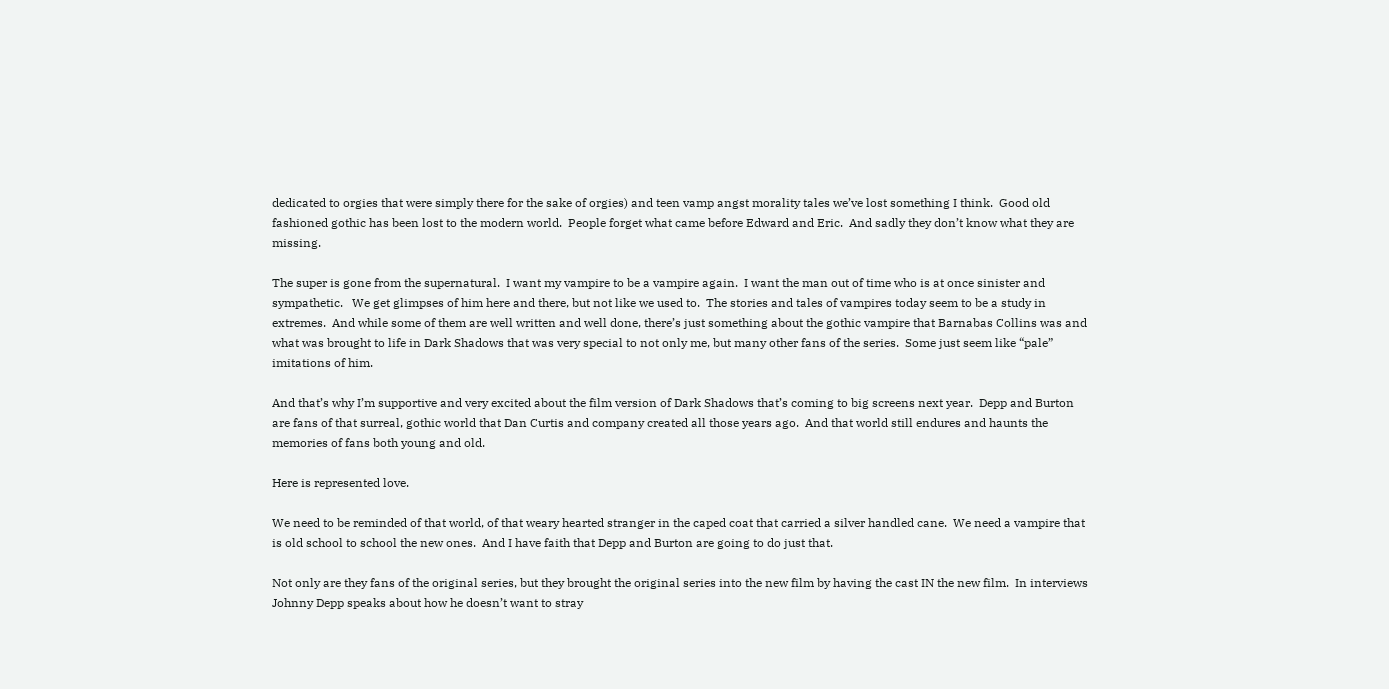dedicated to orgies that were simply there for the sake of orgies) and teen vamp angst morality tales we’ve lost something I think.  Good old fashioned gothic has been lost to the modern world.  People forget what came before Edward and Eric.  And sadly they don’t know what they are missing.

The super is gone from the supernatural.  I want my vampire to be a vampire again.  I want the man out of time who is at once sinister and sympathetic.   We get glimpses of him here and there, but not like we used to.  The stories and tales of vampires today seem to be a study in extremes.  And while some of them are well written and well done, there’s just something about the gothic vampire that Barnabas Collins was and what was brought to life in Dark Shadows that was very special to not only me, but many other fans of the series.  Some just seem like “pale” imitations of him.

And that’s why I’m supportive and very excited about the film version of Dark Shadows that’s coming to big screens next year.  Depp and Burton are fans of that surreal, gothic world that Dan Curtis and company created all those years ago.  And that world still endures and haunts the memories of fans both young and old.

Here is represented love.

We need to be reminded of that world, of that weary hearted stranger in the caped coat that carried a silver handled cane.  We need a vampire that is old school to school the new ones.  And I have faith that Depp and Burton are going to do just that.

Not only are they fans of the original series, but they brought the original series into the new film by having the cast IN the new film.  In interviews Johnny Depp speaks about how he doesn’t want to stray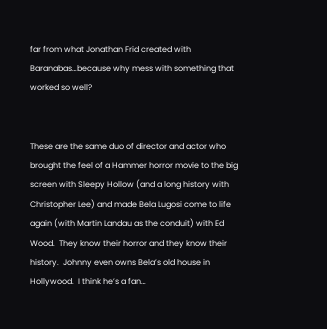far from what Jonathan Frid created with Baranabas…because why mess with something that worked so well?


These are the same duo of director and actor who brought the feel of a Hammer horror movie to the big screen with Sleepy Hollow (and a long history with Christopher Lee) and made Bela Lugosi come to life again (with Martin Landau as the conduit) with Ed Wood.  They know their horror and they know their history.  Johnny even owns Bela’s old house in Hollywood.  I think he’s a fan…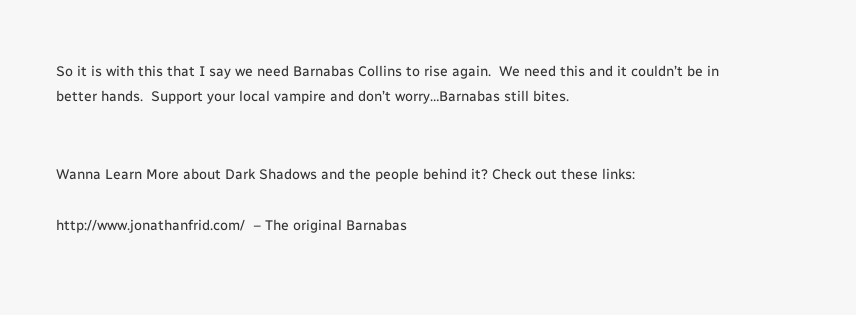So it is with this that I say we need Barnabas Collins to rise again.  We need this and it couldn’t be in better hands.  Support your local vampire and don’t worry…Barnabas still bites.


Wanna Learn More about Dark Shadows and the people behind it? Check out these links:

http://www.jonathanfrid.com/  – The original Barnabas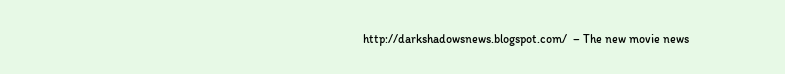http://darkshadowsnews.blogspot.com/  – The new movie news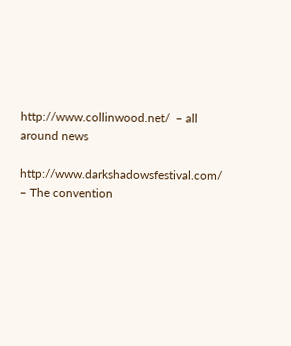http://www.collinwood.net/  – all around news

http://www.darkshadowsfestival.com/  – The convention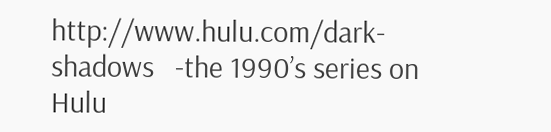http://www.hulu.com/dark-shadows   -the 1990’s series on Hulu